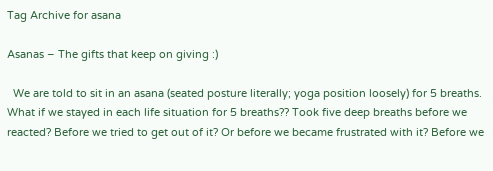Tag Archive for asana

Asanas – The gifts that keep on giving :)

  We are told to sit in an asana (seated posture literally; yoga position loosely) for 5 breaths. What if we stayed in each life situation for 5 breaths?? Took five deep breaths before we reacted? Before we tried to get out of it? Or before we became frustrated with it? Before we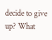decide to give up? What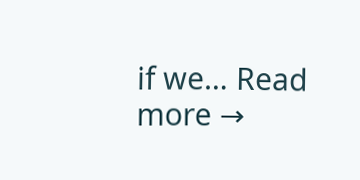if we… Read more →